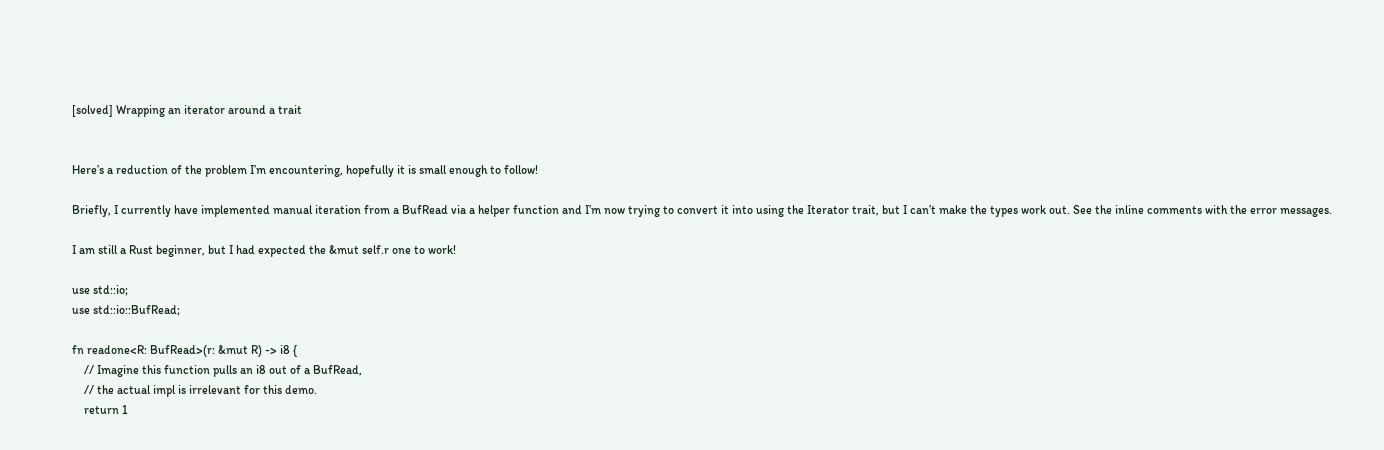[solved] Wrapping an iterator around a trait


Here’s a reduction of the problem I’m encountering, hopefully it is small enough to follow!

Briefly, I currently have implemented manual iteration from a BufRead via a helper function and I’m now trying to convert it into using the Iterator trait, but I can’t make the types work out. See the inline comments with the error messages.

I am still a Rust beginner, but I had expected the &mut self.r one to work!

use std::io;
use std::io::BufRead;

fn readone<R: BufRead>(r: &mut R) -> i8 {
    // Imagine this function pulls an i8 out of a BufRead,
    // the actual impl is irrelevant for this demo.
    return 1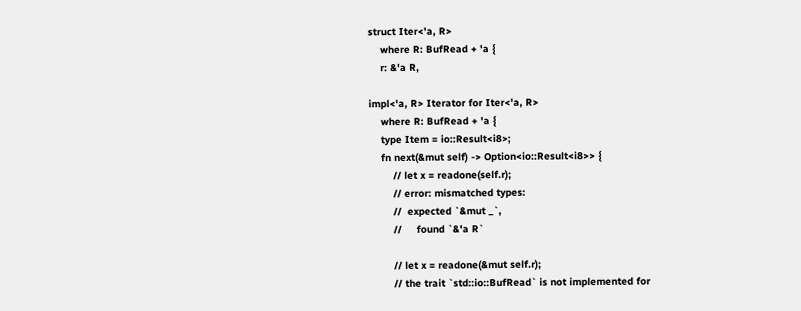struct Iter<'a, R>
    where R: BufRead + 'a {
    r: &'a R,

impl<'a, R> Iterator for Iter<'a, R>
    where R: BufRead + 'a {
    type Item = io::Result<i8>;
    fn next(&mut self) -> Option<io::Result<i8>> {
        // let x = readone(self.r);
        // error: mismatched types:
        //  expected `&mut _`,
        //     found `&'a R`

        // let x = readone(&mut self.r);
        // the trait `std::io::BufRead` is not implemented for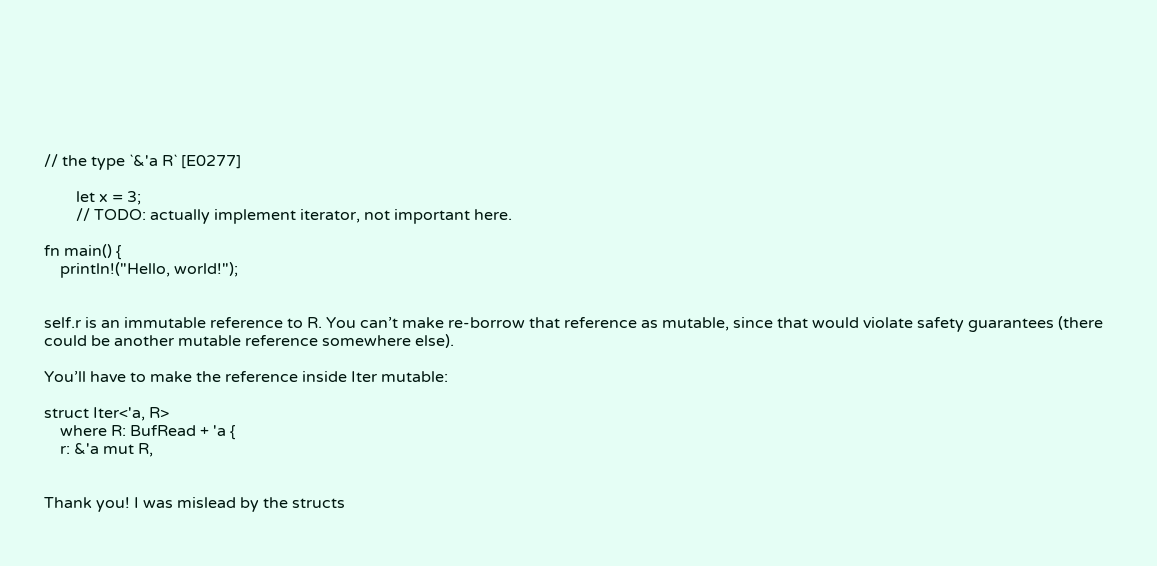// the type `&'a R` [E0277]

        let x = 3;
        // TODO: actually implement iterator, not important here.

fn main() {
    println!("Hello, world!");


self.r is an immutable reference to R. You can’t make re-borrow that reference as mutable, since that would violate safety guarantees (there could be another mutable reference somewhere else).

You’ll have to make the reference inside Iter mutable:

struct Iter<'a, R>
    where R: BufRead + 'a {
    r: &'a mut R,


Thank you! I was mislead by the structs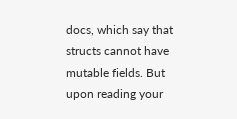docs, which say that structs cannot have mutable fields. But upon reading your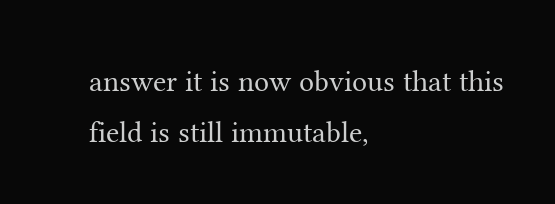answer it is now obvious that this field is still immutable,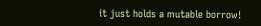it just holds a mutable borrow!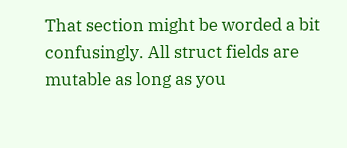That section might be worded a bit confusingly. All struct fields are mutable as long as you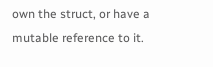own the struct, or have a mutable reference to it.